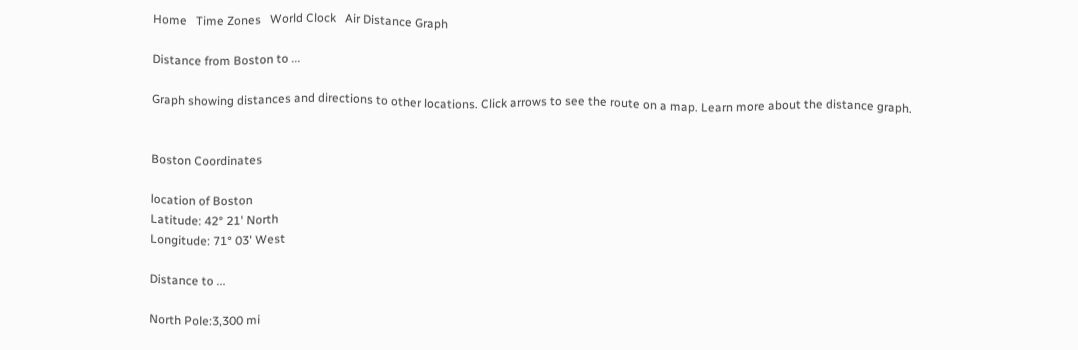Home   Time Zones   World Clock   Air Distance Graph

Distance from Boston to ...

Graph showing distances and directions to other locations. Click arrows to see the route on a map. Learn more about the distance graph.


Boston Coordinates

location of Boston
Latitude: 42° 21' North
Longitude: 71° 03' West

Distance to ...

North Pole:3,300 mi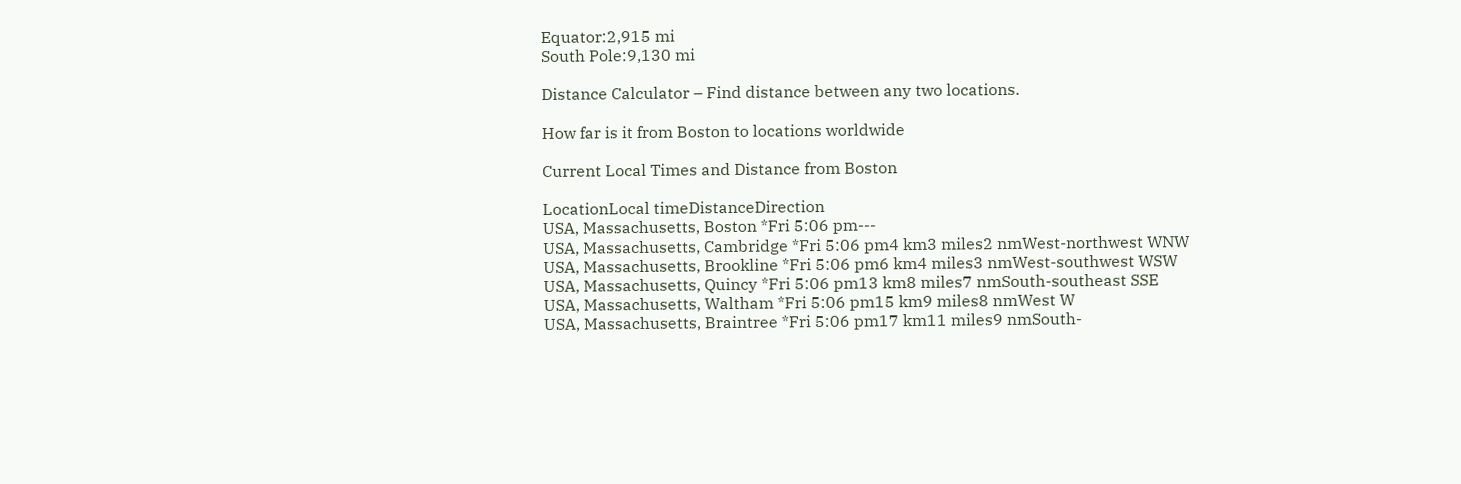Equator:2,915 mi
South Pole:9,130 mi

Distance Calculator – Find distance between any two locations.

How far is it from Boston to locations worldwide

Current Local Times and Distance from Boston

LocationLocal timeDistanceDirection
USA, Massachusetts, Boston *Fri 5:06 pm---
USA, Massachusetts, Cambridge *Fri 5:06 pm4 km3 miles2 nmWest-northwest WNW
USA, Massachusetts, Brookline *Fri 5:06 pm6 km4 miles3 nmWest-southwest WSW
USA, Massachusetts, Quincy *Fri 5:06 pm13 km8 miles7 nmSouth-southeast SSE
USA, Massachusetts, Waltham *Fri 5:06 pm15 km9 miles8 nmWest W
USA, Massachusetts, Braintree *Fri 5:06 pm17 km11 miles9 nmSouth-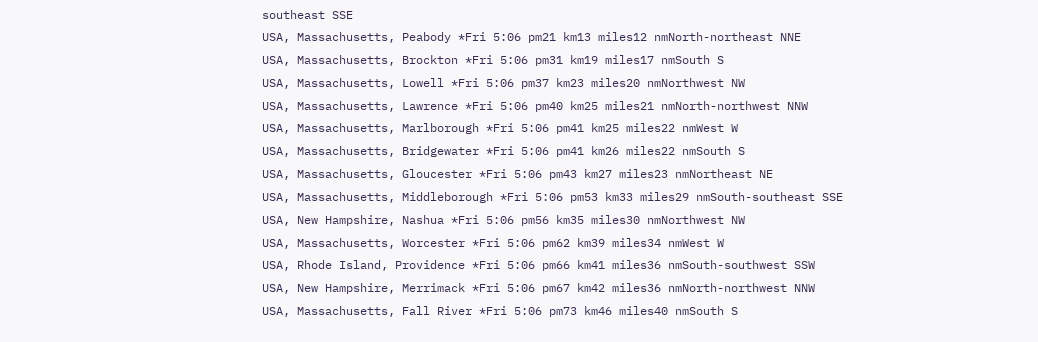southeast SSE
USA, Massachusetts, Peabody *Fri 5:06 pm21 km13 miles12 nmNorth-northeast NNE
USA, Massachusetts, Brockton *Fri 5:06 pm31 km19 miles17 nmSouth S
USA, Massachusetts, Lowell *Fri 5:06 pm37 km23 miles20 nmNorthwest NW
USA, Massachusetts, Lawrence *Fri 5:06 pm40 km25 miles21 nmNorth-northwest NNW
USA, Massachusetts, Marlborough *Fri 5:06 pm41 km25 miles22 nmWest W
USA, Massachusetts, Bridgewater *Fri 5:06 pm41 km26 miles22 nmSouth S
USA, Massachusetts, Gloucester *Fri 5:06 pm43 km27 miles23 nmNortheast NE
USA, Massachusetts, Middleborough *Fri 5:06 pm53 km33 miles29 nmSouth-southeast SSE
USA, New Hampshire, Nashua *Fri 5:06 pm56 km35 miles30 nmNorthwest NW
USA, Massachusetts, Worcester *Fri 5:06 pm62 km39 miles34 nmWest W
USA, Rhode Island, Providence *Fri 5:06 pm66 km41 miles36 nmSouth-southwest SSW
USA, New Hampshire, Merrimack *Fri 5:06 pm67 km42 miles36 nmNorth-northwest NNW
USA, Massachusetts, Fall River *Fri 5:06 pm73 km46 miles40 nmSouth S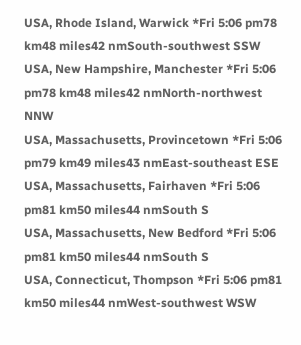USA, Rhode Island, Warwick *Fri 5:06 pm78 km48 miles42 nmSouth-southwest SSW
USA, New Hampshire, Manchester *Fri 5:06 pm78 km48 miles42 nmNorth-northwest NNW
USA, Massachusetts, Provincetown *Fri 5:06 pm79 km49 miles43 nmEast-southeast ESE
USA, Massachusetts, Fairhaven *Fri 5:06 pm81 km50 miles44 nmSouth S
USA, Massachusetts, New Bedford *Fri 5:06 pm81 km50 miles44 nmSouth S
USA, Connecticut, Thompson *Fri 5:06 pm81 km50 miles44 nmWest-southwest WSW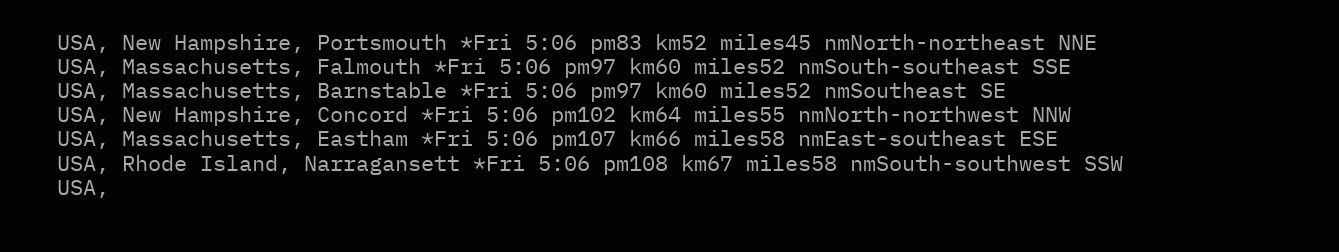USA, New Hampshire, Portsmouth *Fri 5:06 pm83 km52 miles45 nmNorth-northeast NNE
USA, Massachusetts, Falmouth *Fri 5:06 pm97 km60 miles52 nmSouth-southeast SSE
USA, Massachusetts, Barnstable *Fri 5:06 pm97 km60 miles52 nmSoutheast SE
USA, New Hampshire, Concord *Fri 5:06 pm102 km64 miles55 nmNorth-northwest NNW
USA, Massachusetts, Eastham *Fri 5:06 pm107 km66 miles58 nmEast-southeast ESE
USA, Rhode Island, Narragansett *Fri 5:06 pm108 km67 miles58 nmSouth-southwest SSW
USA,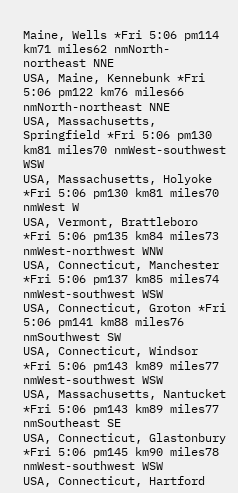Maine, Wells *Fri 5:06 pm114 km71 miles62 nmNorth-northeast NNE
USA, Maine, Kennebunk *Fri 5:06 pm122 km76 miles66 nmNorth-northeast NNE
USA, Massachusetts, Springfield *Fri 5:06 pm130 km81 miles70 nmWest-southwest WSW
USA, Massachusetts, Holyoke *Fri 5:06 pm130 km81 miles70 nmWest W
USA, Vermont, Brattleboro *Fri 5:06 pm135 km84 miles73 nmWest-northwest WNW
USA, Connecticut, Manchester *Fri 5:06 pm137 km85 miles74 nmWest-southwest WSW
USA, Connecticut, Groton *Fri 5:06 pm141 km88 miles76 nmSouthwest SW
USA, Connecticut, Windsor *Fri 5:06 pm143 km89 miles77 nmWest-southwest WSW
USA, Massachusetts, Nantucket *Fri 5:06 pm143 km89 miles77 nmSoutheast SE
USA, Connecticut, Glastonbury *Fri 5:06 pm145 km90 miles78 nmWest-southwest WSW
USA, Connecticut, Hartford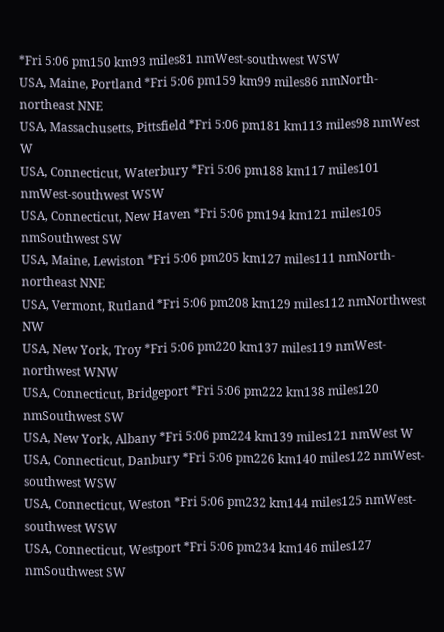*Fri 5:06 pm150 km93 miles81 nmWest-southwest WSW
USA, Maine, Portland *Fri 5:06 pm159 km99 miles86 nmNorth-northeast NNE
USA, Massachusetts, Pittsfield *Fri 5:06 pm181 km113 miles98 nmWest W
USA, Connecticut, Waterbury *Fri 5:06 pm188 km117 miles101 nmWest-southwest WSW
USA, Connecticut, New Haven *Fri 5:06 pm194 km121 miles105 nmSouthwest SW
USA, Maine, Lewiston *Fri 5:06 pm205 km127 miles111 nmNorth-northeast NNE
USA, Vermont, Rutland *Fri 5:06 pm208 km129 miles112 nmNorthwest NW
USA, New York, Troy *Fri 5:06 pm220 km137 miles119 nmWest-northwest WNW
USA, Connecticut, Bridgeport *Fri 5:06 pm222 km138 miles120 nmSouthwest SW
USA, New York, Albany *Fri 5:06 pm224 km139 miles121 nmWest W
USA, Connecticut, Danbury *Fri 5:06 pm226 km140 miles122 nmWest-southwest WSW
USA, Connecticut, Weston *Fri 5:06 pm232 km144 miles125 nmWest-southwest WSW
USA, Connecticut, Westport *Fri 5:06 pm234 km146 miles127 nmSouthwest SW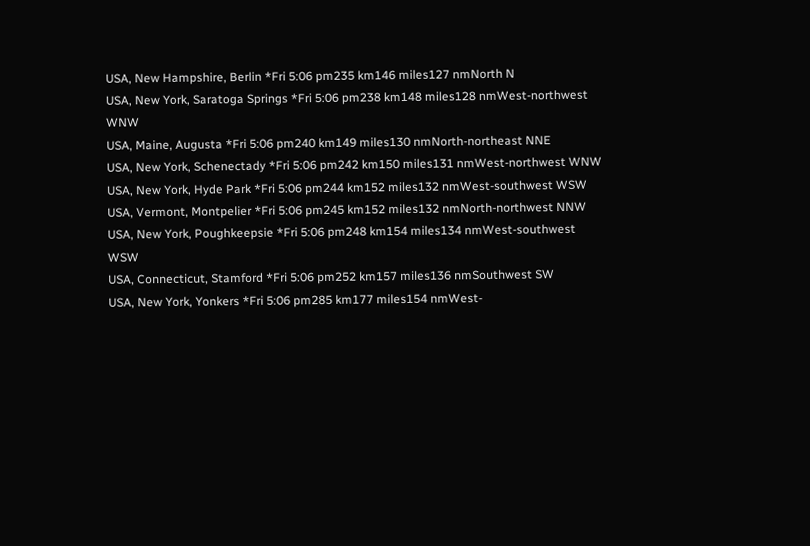USA, New Hampshire, Berlin *Fri 5:06 pm235 km146 miles127 nmNorth N
USA, New York, Saratoga Springs *Fri 5:06 pm238 km148 miles128 nmWest-northwest WNW
USA, Maine, Augusta *Fri 5:06 pm240 km149 miles130 nmNorth-northeast NNE
USA, New York, Schenectady *Fri 5:06 pm242 km150 miles131 nmWest-northwest WNW
USA, New York, Hyde Park *Fri 5:06 pm244 km152 miles132 nmWest-southwest WSW
USA, Vermont, Montpelier *Fri 5:06 pm245 km152 miles132 nmNorth-northwest NNW
USA, New York, Poughkeepsie *Fri 5:06 pm248 km154 miles134 nmWest-southwest WSW
USA, Connecticut, Stamford *Fri 5:06 pm252 km157 miles136 nmSouthwest SW
USA, New York, Yonkers *Fri 5:06 pm285 km177 miles154 nmWest-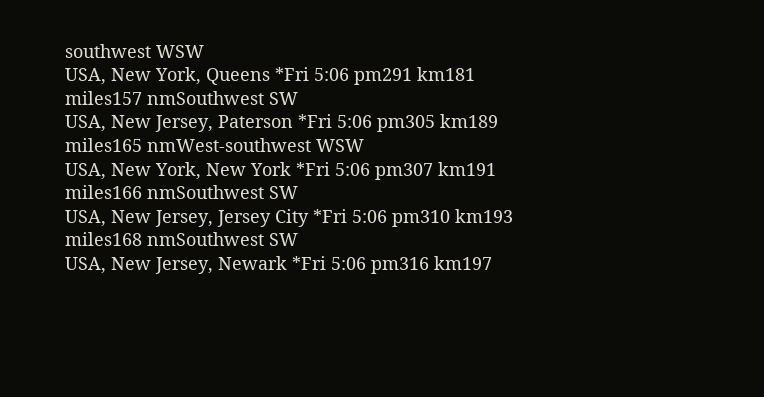southwest WSW
USA, New York, Queens *Fri 5:06 pm291 km181 miles157 nmSouthwest SW
USA, New Jersey, Paterson *Fri 5:06 pm305 km189 miles165 nmWest-southwest WSW
USA, New York, New York *Fri 5:06 pm307 km191 miles166 nmSouthwest SW
USA, New Jersey, Jersey City *Fri 5:06 pm310 km193 miles168 nmSouthwest SW
USA, New Jersey, Newark *Fri 5:06 pm316 km197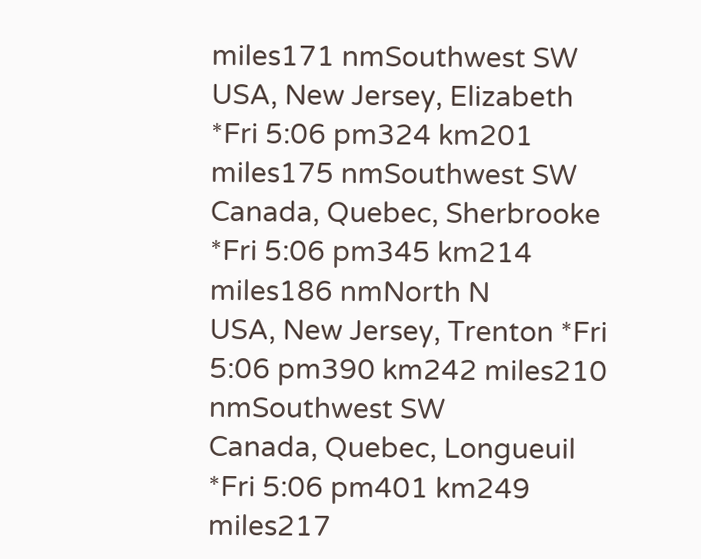miles171 nmSouthwest SW
USA, New Jersey, Elizabeth *Fri 5:06 pm324 km201 miles175 nmSouthwest SW
Canada, Quebec, Sherbrooke *Fri 5:06 pm345 km214 miles186 nmNorth N
USA, New Jersey, Trenton *Fri 5:06 pm390 km242 miles210 nmSouthwest SW
Canada, Quebec, Longueuil *Fri 5:06 pm401 km249 miles217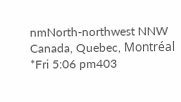nmNorth-northwest NNW
Canada, Quebec, Montréal *Fri 5:06 pm403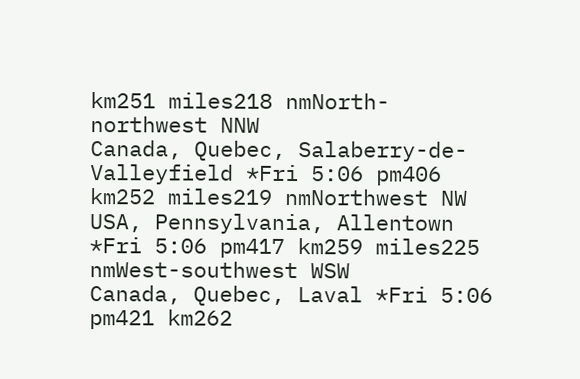km251 miles218 nmNorth-northwest NNW
Canada, Quebec, Salaberry-de-Valleyfield *Fri 5:06 pm406 km252 miles219 nmNorthwest NW
USA, Pennsylvania, Allentown *Fri 5:06 pm417 km259 miles225 nmWest-southwest WSW
Canada, Quebec, Laval *Fri 5:06 pm421 km262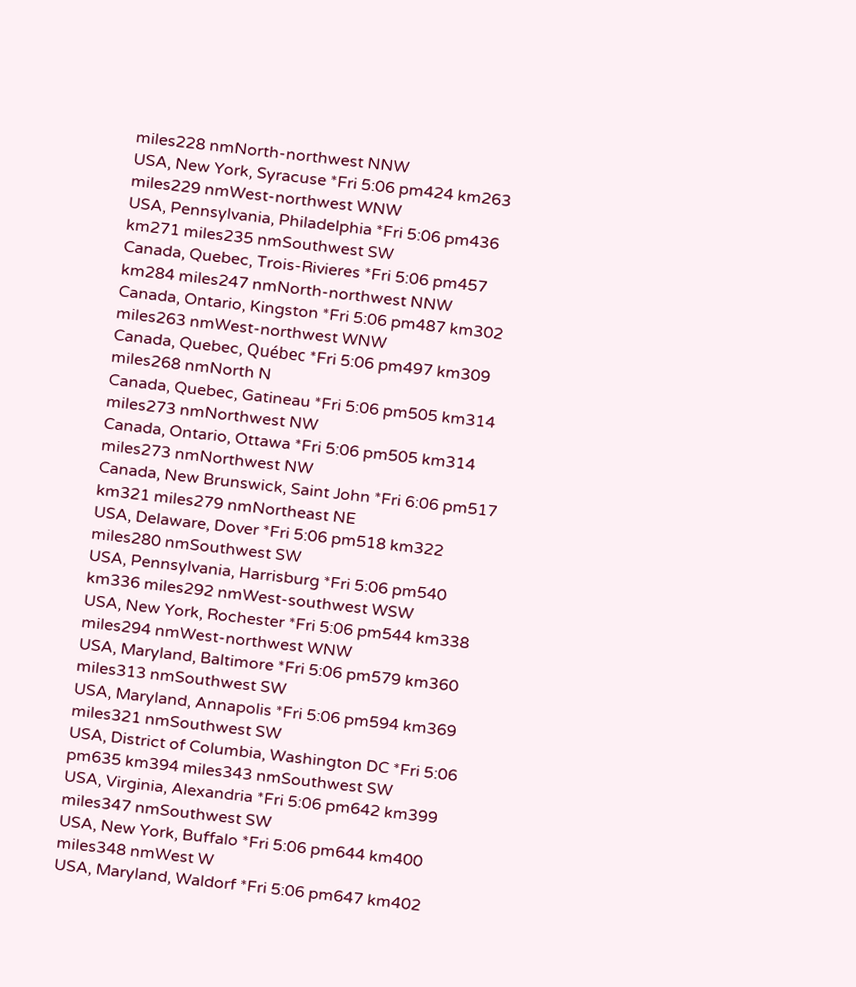miles228 nmNorth-northwest NNW
USA, New York, Syracuse *Fri 5:06 pm424 km263 miles229 nmWest-northwest WNW
USA, Pennsylvania, Philadelphia *Fri 5:06 pm436 km271 miles235 nmSouthwest SW
Canada, Quebec, Trois-Rivieres *Fri 5:06 pm457 km284 miles247 nmNorth-northwest NNW
Canada, Ontario, Kingston *Fri 5:06 pm487 km302 miles263 nmWest-northwest WNW
Canada, Quebec, Québec *Fri 5:06 pm497 km309 miles268 nmNorth N
Canada, Quebec, Gatineau *Fri 5:06 pm505 km314 miles273 nmNorthwest NW
Canada, Ontario, Ottawa *Fri 5:06 pm505 km314 miles273 nmNorthwest NW
Canada, New Brunswick, Saint John *Fri 6:06 pm517 km321 miles279 nmNortheast NE
USA, Delaware, Dover *Fri 5:06 pm518 km322 miles280 nmSouthwest SW
USA, Pennsylvania, Harrisburg *Fri 5:06 pm540 km336 miles292 nmWest-southwest WSW
USA, New York, Rochester *Fri 5:06 pm544 km338 miles294 nmWest-northwest WNW
USA, Maryland, Baltimore *Fri 5:06 pm579 km360 miles313 nmSouthwest SW
USA, Maryland, Annapolis *Fri 5:06 pm594 km369 miles321 nmSouthwest SW
USA, District of Columbia, Washington DC *Fri 5:06 pm635 km394 miles343 nmSouthwest SW
USA, Virginia, Alexandria *Fri 5:06 pm642 km399 miles347 nmSouthwest SW
USA, New York, Buffalo *Fri 5:06 pm644 km400 miles348 nmWest W
USA, Maryland, Waldorf *Fri 5:06 pm647 km402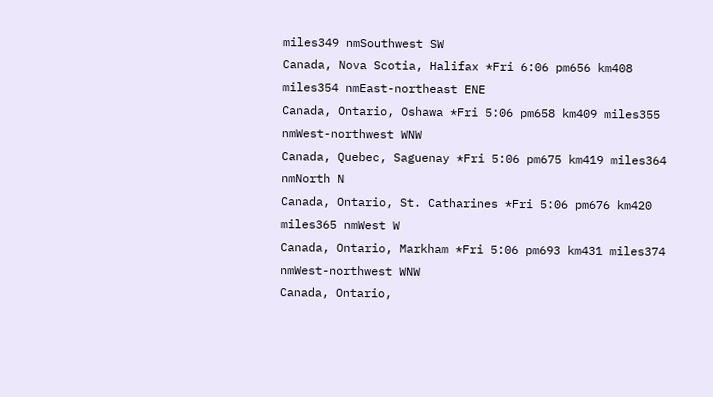miles349 nmSouthwest SW
Canada, Nova Scotia, Halifax *Fri 6:06 pm656 km408 miles354 nmEast-northeast ENE
Canada, Ontario, Oshawa *Fri 5:06 pm658 km409 miles355 nmWest-northwest WNW
Canada, Quebec, Saguenay *Fri 5:06 pm675 km419 miles364 nmNorth N
Canada, Ontario, St. Catharines *Fri 5:06 pm676 km420 miles365 nmWest W
Canada, Ontario, Markham *Fri 5:06 pm693 km431 miles374 nmWest-northwest WNW
Canada, Ontario,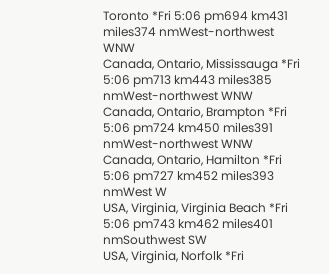Toronto *Fri 5:06 pm694 km431 miles374 nmWest-northwest WNW
Canada, Ontario, Mississauga *Fri 5:06 pm713 km443 miles385 nmWest-northwest WNW
Canada, Ontario, Brampton *Fri 5:06 pm724 km450 miles391 nmWest-northwest WNW
Canada, Ontario, Hamilton *Fri 5:06 pm727 km452 miles393 nmWest W
USA, Virginia, Virginia Beach *Fri 5:06 pm743 km462 miles401 nmSouthwest SW
USA, Virginia, Norfolk *Fri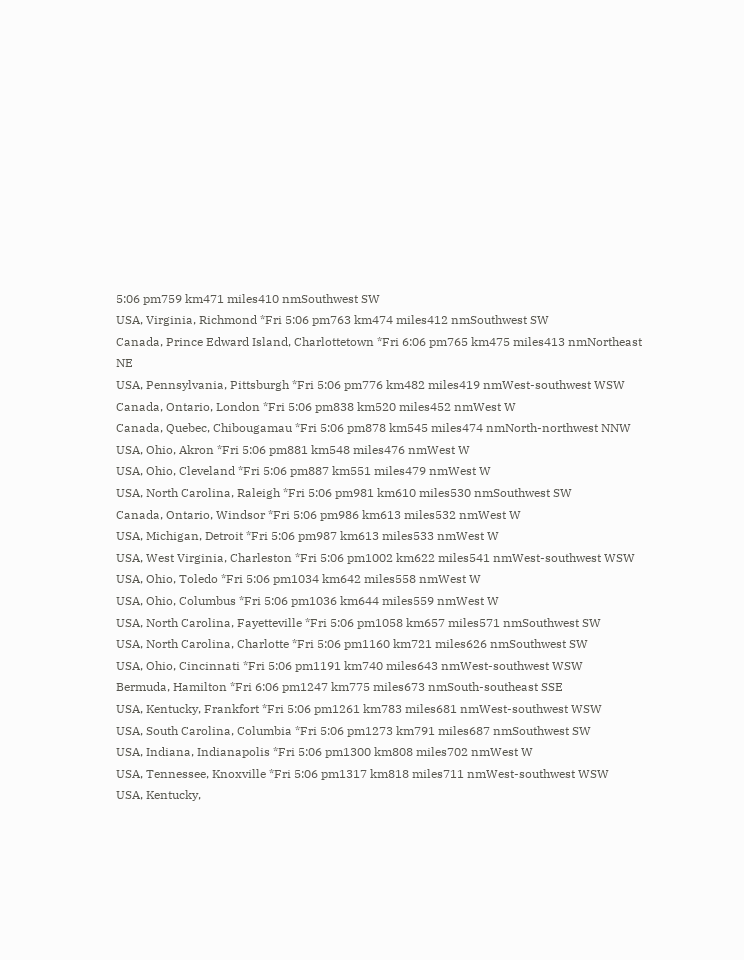5:06 pm759 km471 miles410 nmSouthwest SW
USA, Virginia, Richmond *Fri 5:06 pm763 km474 miles412 nmSouthwest SW
Canada, Prince Edward Island, Charlottetown *Fri 6:06 pm765 km475 miles413 nmNortheast NE
USA, Pennsylvania, Pittsburgh *Fri 5:06 pm776 km482 miles419 nmWest-southwest WSW
Canada, Ontario, London *Fri 5:06 pm838 km520 miles452 nmWest W
Canada, Quebec, Chibougamau *Fri 5:06 pm878 km545 miles474 nmNorth-northwest NNW
USA, Ohio, Akron *Fri 5:06 pm881 km548 miles476 nmWest W
USA, Ohio, Cleveland *Fri 5:06 pm887 km551 miles479 nmWest W
USA, North Carolina, Raleigh *Fri 5:06 pm981 km610 miles530 nmSouthwest SW
Canada, Ontario, Windsor *Fri 5:06 pm986 km613 miles532 nmWest W
USA, Michigan, Detroit *Fri 5:06 pm987 km613 miles533 nmWest W
USA, West Virginia, Charleston *Fri 5:06 pm1002 km622 miles541 nmWest-southwest WSW
USA, Ohio, Toledo *Fri 5:06 pm1034 km642 miles558 nmWest W
USA, Ohio, Columbus *Fri 5:06 pm1036 km644 miles559 nmWest W
USA, North Carolina, Fayetteville *Fri 5:06 pm1058 km657 miles571 nmSouthwest SW
USA, North Carolina, Charlotte *Fri 5:06 pm1160 km721 miles626 nmSouthwest SW
USA, Ohio, Cincinnati *Fri 5:06 pm1191 km740 miles643 nmWest-southwest WSW
Bermuda, Hamilton *Fri 6:06 pm1247 km775 miles673 nmSouth-southeast SSE
USA, Kentucky, Frankfort *Fri 5:06 pm1261 km783 miles681 nmWest-southwest WSW
USA, South Carolina, Columbia *Fri 5:06 pm1273 km791 miles687 nmSouthwest SW
USA, Indiana, Indianapolis *Fri 5:06 pm1300 km808 miles702 nmWest W
USA, Tennessee, Knoxville *Fri 5:06 pm1317 km818 miles711 nmWest-southwest WSW
USA, Kentucky,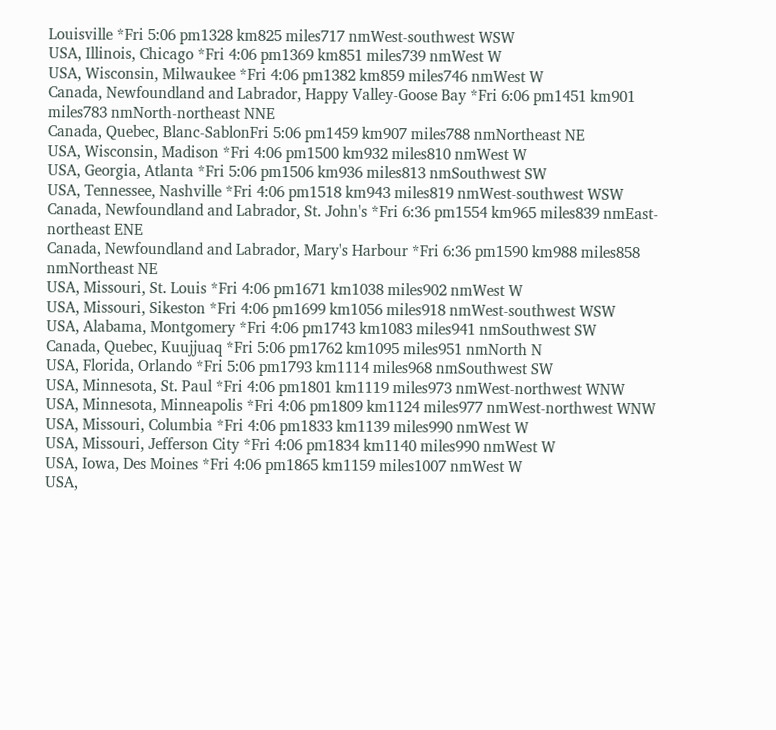Louisville *Fri 5:06 pm1328 km825 miles717 nmWest-southwest WSW
USA, Illinois, Chicago *Fri 4:06 pm1369 km851 miles739 nmWest W
USA, Wisconsin, Milwaukee *Fri 4:06 pm1382 km859 miles746 nmWest W
Canada, Newfoundland and Labrador, Happy Valley-Goose Bay *Fri 6:06 pm1451 km901 miles783 nmNorth-northeast NNE
Canada, Quebec, Blanc-SablonFri 5:06 pm1459 km907 miles788 nmNortheast NE
USA, Wisconsin, Madison *Fri 4:06 pm1500 km932 miles810 nmWest W
USA, Georgia, Atlanta *Fri 5:06 pm1506 km936 miles813 nmSouthwest SW
USA, Tennessee, Nashville *Fri 4:06 pm1518 km943 miles819 nmWest-southwest WSW
Canada, Newfoundland and Labrador, St. John's *Fri 6:36 pm1554 km965 miles839 nmEast-northeast ENE
Canada, Newfoundland and Labrador, Mary's Harbour *Fri 6:36 pm1590 km988 miles858 nmNortheast NE
USA, Missouri, St. Louis *Fri 4:06 pm1671 km1038 miles902 nmWest W
USA, Missouri, Sikeston *Fri 4:06 pm1699 km1056 miles918 nmWest-southwest WSW
USA, Alabama, Montgomery *Fri 4:06 pm1743 km1083 miles941 nmSouthwest SW
Canada, Quebec, Kuujjuaq *Fri 5:06 pm1762 km1095 miles951 nmNorth N
USA, Florida, Orlando *Fri 5:06 pm1793 km1114 miles968 nmSouthwest SW
USA, Minnesota, St. Paul *Fri 4:06 pm1801 km1119 miles973 nmWest-northwest WNW
USA, Minnesota, Minneapolis *Fri 4:06 pm1809 km1124 miles977 nmWest-northwest WNW
USA, Missouri, Columbia *Fri 4:06 pm1833 km1139 miles990 nmWest W
USA, Missouri, Jefferson City *Fri 4:06 pm1834 km1140 miles990 nmWest W
USA, Iowa, Des Moines *Fri 4:06 pm1865 km1159 miles1007 nmWest W
USA,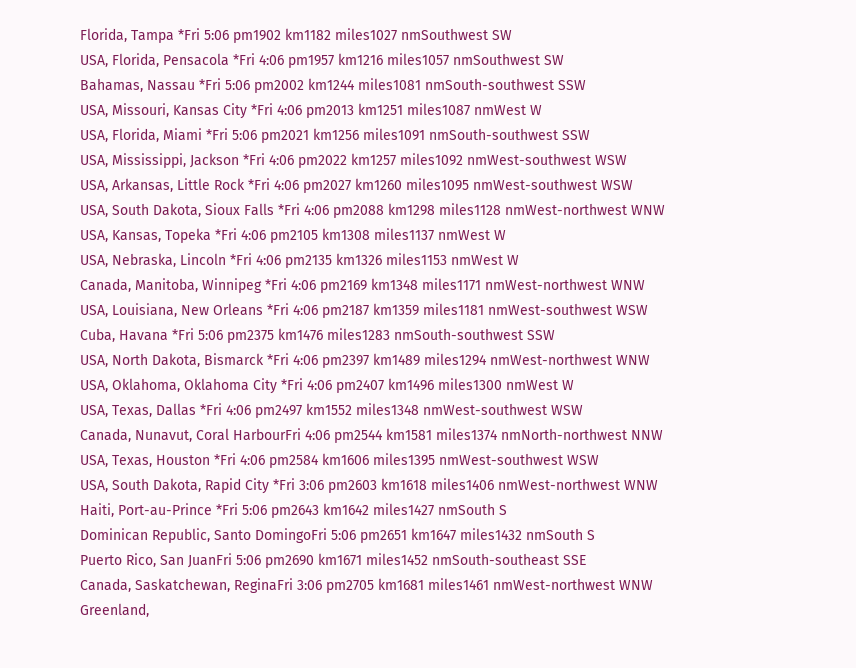Florida, Tampa *Fri 5:06 pm1902 km1182 miles1027 nmSouthwest SW
USA, Florida, Pensacola *Fri 4:06 pm1957 km1216 miles1057 nmSouthwest SW
Bahamas, Nassau *Fri 5:06 pm2002 km1244 miles1081 nmSouth-southwest SSW
USA, Missouri, Kansas City *Fri 4:06 pm2013 km1251 miles1087 nmWest W
USA, Florida, Miami *Fri 5:06 pm2021 km1256 miles1091 nmSouth-southwest SSW
USA, Mississippi, Jackson *Fri 4:06 pm2022 km1257 miles1092 nmWest-southwest WSW
USA, Arkansas, Little Rock *Fri 4:06 pm2027 km1260 miles1095 nmWest-southwest WSW
USA, South Dakota, Sioux Falls *Fri 4:06 pm2088 km1298 miles1128 nmWest-northwest WNW
USA, Kansas, Topeka *Fri 4:06 pm2105 km1308 miles1137 nmWest W
USA, Nebraska, Lincoln *Fri 4:06 pm2135 km1326 miles1153 nmWest W
Canada, Manitoba, Winnipeg *Fri 4:06 pm2169 km1348 miles1171 nmWest-northwest WNW
USA, Louisiana, New Orleans *Fri 4:06 pm2187 km1359 miles1181 nmWest-southwest WSW
Cuba, Havana *Fri 5:06 pm2375 km1476 miles1283 nmSouth-southwest SSW
USA, North Dakota, Bismarck *Fri 4:06 pm2397 km1489 miles1294 nmWest-northwest WNW
USA, Oklahoma, Oklahoma City *Fri 4:06 pm2407 km1496 miles1300 nmWest W
USA, Texas, Dallas *Fri 4:06 pm2497 km1552 miles1348 nmWest-southwest WSW
Canada, Nunavut, Coral HarbourFri 4:06 pm2544 km1581 miles1374 nmNorth-northwest NNW
USA, Texas, Houston *Fri 4:06 pm2584 km1606 miles1395 nmWest-southwest WSW
USA, South Dakota, Rapid City *Fri 3:06 pm2603 km1618 miles1406 nmWest-northwest WNW
Haiti, Port-au-Prince *Fri 5:06 pm2643 km1642 miles1427 nmSouth S
Dominican Republic, Santo DomingoFri 5:06 pm2651 km1647 miles1432 nmSouth S
Puerto Rico, San JuanFri 5:06 pm2690 km1671 miles1452 nmSouth-southeast SSE
Canada, Saskatchewan, ReginaFri 3:06 pm2705 km1681 miles1461 nmWest-northwest WNW
Greenland,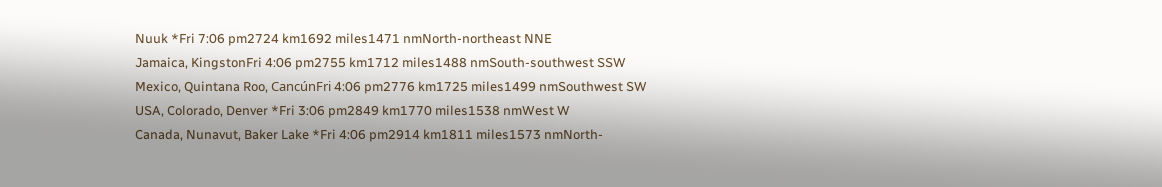Nuuk *Fri 7:06 pm2724 km1692 miles1471 nmNorth-northeast NNE
Jamaica, KingstonFri 4:06 pm2755 km1712 miles1488 nmSouth-southwest SSW
Mexico, Quintana Roo, CancúnFri 4:06 pm2776 km1725 miles1499 nmSouthwest SW
USA, Colorado, Denver *Fri 3:06 pm2849 km1770 miles1538 nmWest W
Canada, Nunavut, Baker Lake *Fri 4:06 pm2914 km1811 miles1573 nmNorth-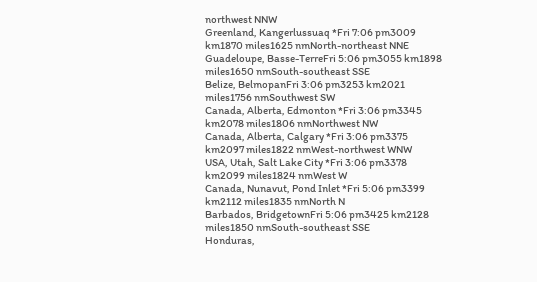northwest NNW
Greenland, Kangerlussuaq *Fri 7:06 pm3009 km1870 miles1625 nmNorth-northeast NNE
Guadeloupe, Basse-TerreFri 5:06 pm3055 km1898 miles1650 nmSouth-southeast SSE
Belize, BelmopanFri 3:06 pm3253 km2021 miles1756 nmSouthwest SW
Canada, Alberta, Edmonton *Fri 3:06 pm3345 km2078 miles1806 nmNorthwest NW
Canada, Alberta, Calgary *Fri 3:06 pm3375 km2097 miles1822 nmWest-northwest WNW
USA, Utah, Salt Lake City *Fri 3:06 pm3378 km2099 miles1824 nmWest W
Canada, Nunavut, Pond Inlet *Fri 5:06 pm3399 km2112 miles1835 nmNorth N
Barbados, BridgetownFri 5:06 pm3425 km2128 miles1850 nmSouth-southeast SSE
Honduras,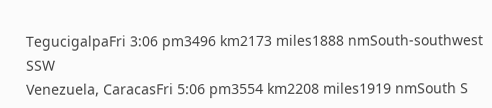TegucigalpaFri 3:06 pm3496 km2173 miles1888 nmSouth-southwest SSW
Venezuela, CaracasFri 5:06 pm3554 km2208 miles1919 nmSouth S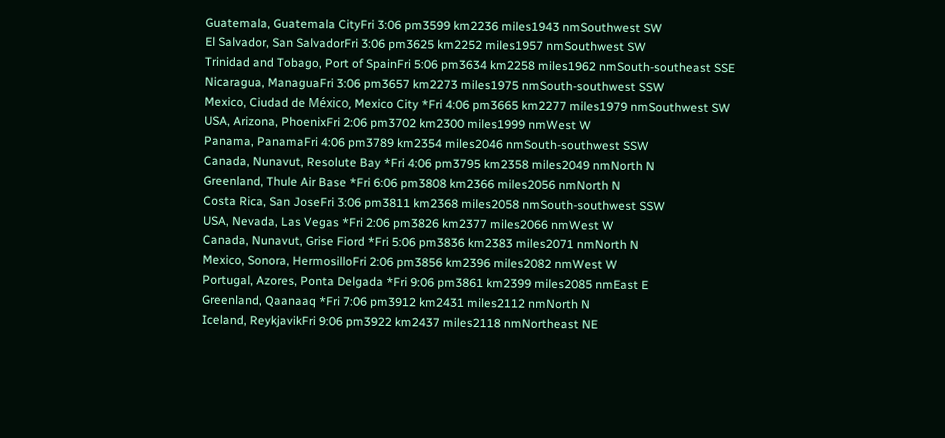Guatemala, Guatemala CityFri 3:06 pm3599 km2236 miles1943 nmSouthwest SW
El Salvador, San SalvadorFri 3:06 pm3625 km2252 miles1957 nmSouthwest SW
Trinidad and Tobago, Port of SpainFri 5:06 pm3634 km2258 miles1962 nmSouth-southeast SSE
Nicaragua, ManaguaFri 3:06 pm3657 km2273 miles1975 nmSouth-southwest SSW
Mexico, Ciudad de México, Mexico City *Fri 4:06 pm3665 km2277 miles1979 nmSouthwest SW
USA, Arizona, PhoenixFri 2:06 pm3702 km2300 miles1999 nmWest W
Panama, PanamaFri 4:06 pm3789 km2354 miles2046 nmSouth-southwest SSW
Canada, Nunavut, Resolute Bay *Fri 4:06 pm3795 km2358 miles2049 nmNorth N
Greenland, Thule Air Base *Fri 6:06 pm3808 km2366 miles2056 nmNorth N
Costa Rica, San JoseFri 3:06 pm3811 km2368 miles2058 nmSouth-southwest SSW
USA, Nevada, Las Vegas *Fri 2:06 pm3826 km2377 miles2066 nmWest W
Canada, Nunavut, Grise Fiord *Fri 5:06 pm3836 km2383 miles2071 nmNorth N
Mexico, Sonora, HermosilloFri 2:06 pm3856 km2396 miles2082 nmWest W
Portugal, Azores, Ponta Delgada *Fri 9:06 pm3861 km2399 miles2085 nmEast E
Greenland, Qaanaaq *Fri 7:06 pm3912 km2431 miles2112 nmNorth N
Iceland, ReykjavikFri 9:06 pm3922 km2437 miles2118 nmNortheast NE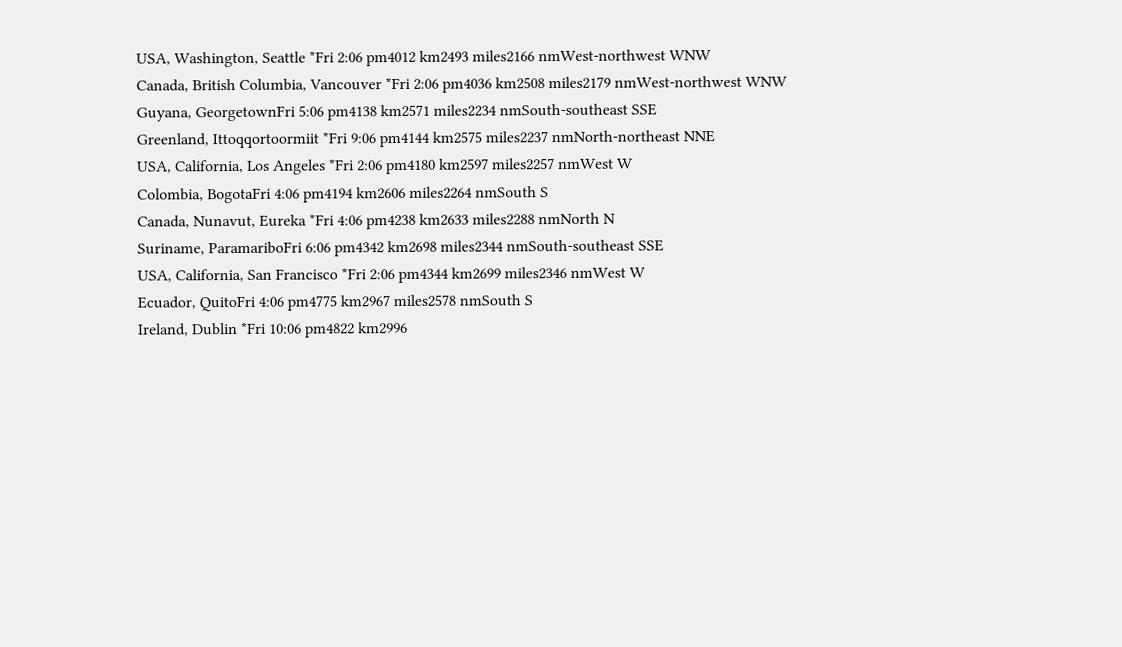USA, Washington, Seattle *Fri 2:06 pm4012 km2493 miles2166 nmWest-northwest WNW
Canada, British Columbia, Vancouver *Fri 2:06 pm4036 km2508 miles2179 nmWest-northwest WNW
Guyana, GeorgetownFri 5:06 pm4138 km2571 miles2234 nmSouth-southeast SSE
Greenland, Ittoqqortoormiit *Fri 9:06 pm4144 km2575 miles2237 nmNorth-northeast NNE
USA, California, Los Angeles *Fri 2:06 pm4180 km2597 miles2257 nmWest W
Colombia, BogotaFri 4:06 pm4194 km2606 miles2264 nmSouth S
Canada, Nunavut, Eureka *Fri 4:06 pm4238 km2633 miles2288 nmNorth N
Suriname, ParamariboFri 6:06 pm4342 km2698 miles2344 nmSouth-southeast SSE
USA, California, San Francisco *Fri 2:06 pm4344 km2699 miles2346 nmWest W
Ecuador, QuitoFri 4:06 pm4775 km2967 miles2578 nmSouth S
Ireland, Dublin *Fri 10:06 pm4822 km2996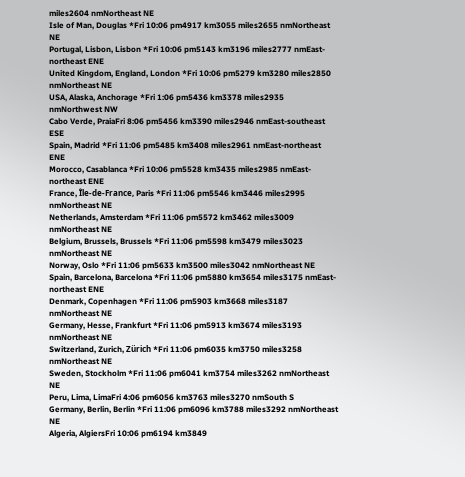miles2604 nmNortheast NE
Isle of Man, Douglas *Fri 10:06 pm4917 km3055 miles2655 nmNortheast NE
Portugal, Lisbon, Lisbon *Fri 10:06 pm5143 km3196 miles2777 nmEast-northeast ENE
United Kingdom, England, London *Fri 10:06 pm5279 km3280 miles2850 nmNortheast NE
USA, Alaska, Anchorage *Fri 1:06 pm5436 km3378 miles2935 nmNorthwest NW
Cabo Verde, PraiaFri 8:06 pm5456 km3390 miles2946 nmEast-southeast ESE
Spain, Madrid *Fri 11:06 pm5485 km3408 miles2961 nmEast-northeast ENE
Morocco, Casablanca *Fri 10:06 pm5528 km3435 miles2985 nmEast-northeast ENE
France, Île-de-France, Paris *Fri 11:06 pm5546 km3446 miles2995 nmNortheast NE
Netherlands, Amsterdam *Fri 11:06 pm5572 km3462 miles3009 nmNortheast NE
Belgium, Brussels, Brussels *Fri 11:06 pm5598 km3479 miles3023 nmNortheast NE
Norway, Oslo *Fri 11:06 pm5633 km3500 miles3042 nmNortheast NE
Spain, Barcelona, Barcelona *Fri 11:06 pm5880 km3654 miles3175 nmEast-northeast ENE
Denmark, Copenhagen *Fri 11:06 pm5903 km3668 miles3187 nmNortheast NE
Germany, Hesse, Frankfurt *Fri 11:06 pm5913 km3674 miles3193 nmNortheast NE
Switzerland, Zurich, Zürich *Fri 11:06 pm6035 km3750 miles3258 nmNortheast NE
Sweden, Stockholm *Fri 11:06 pm6041 km3754 miles3262 nmNortheast NE
Peru, Lima, LimaFri 4:06 pm6056 km3763 miles3270 nmSouth S
Germany, Berlin, Berlin *Fri 11:06 pm6096 km3788 miles3292 nmNortheast NE
Algeria, AlgiersFri 10:06 pm6194 km3849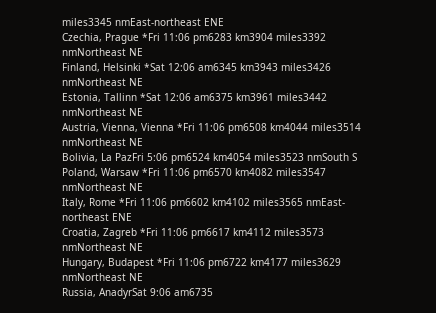miles3345 nmEast-northeast ENE
Czechia, Prague *Fri 11:06 pm6283 km3904 miles3392 nmNortheast NE
Finland, Helsinki *Sat 12:06 am6345 km3943 miles3426 nmNortheast NE
Estonia, Tallinn *Sat 12:06 am6375 km3961 miles3442 nmNortheast NE
Austria, Vienna, Vienna *Fri 11:06 pm6508 km4044 miles3514 nmNortheast NE
Bolivia, La PazFri 5:06 pm6524 km4054 miles3523 nmSouth S
Poland, Warsaw *Fri 11:06 pm6570 km4082 miles3547 nmNortheast NE
Italy, Rome *Fri 11:06 pm6602 km4102 miles3565 nmEast-northeast ENE
Croatia, Zagreb *Fri 11:06 pm6617 km4112 miles3573 nmNortheast NE
Hungary, Budapest *Fri 11:06 pm6722 km4177 miles3629 nmNortheast NE
Russia, AnadyrSat 9:06 am6735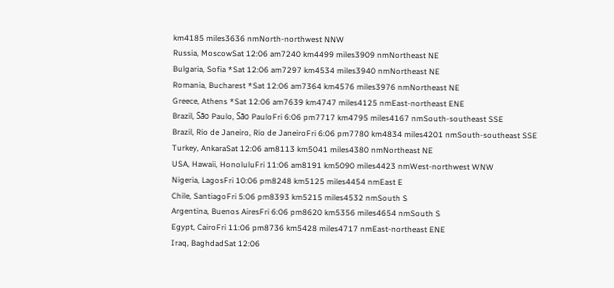km4185 miles3636 nmNorth-northwest NNW
Russia, MoscowSat 12:06 am7240 km4499 miles3909 nmNortheast NE
Bulgaria, Sofia *Sat 12:06 am7297 km4534 miles3940 nmNortheast NE
Romania, Bucharest *Sat 12:06 am7364 km4576 miles3976 nmNortheast NE
Greece, Athens *Sat 12:06 am7639 km4747 miles4125 nmEast-northeast ENE
Brazil, São Paulo, São PauloFri 6:06 pm7717 km4795 miles4167 nmSouth-southeast SSE
Brazil, Rio de Janeiro, Rio de JaneiroFri 6:06 pm7780 km4834 miles4201 nmSouth-southeast SSE
Turkey, AnkaraSat 12:06 am8113 km5041 miles4380 nmNortheast NE
USA, Hawaii, HonoluluFri 11:06 am8191 km5090 miles4423 nmWest-northwest WNW
Nigeria, LagosFri 10:06 pm8248 km5125 miles4454 nmEast E
Chile, SantiagoFri 5:06 pm8393 km5215 miles4532 nmSouth S
Argentina, Buenos AiresFri 6:06 pm8620 km5356 miles4654 nmSouth S
Egypt, CairoFri 11:06 pm8736 km5428 miles4717 nmEast-northeast ENE
Iraq, BaghdadSat 12:06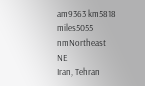am9363 km5818 miles5055 nmNortheast NE
Iran, Tehran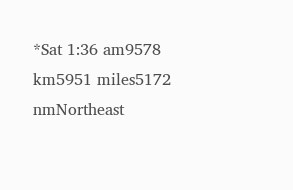*Sat 1:36 am9578 km5951 miles5172 nmNortheast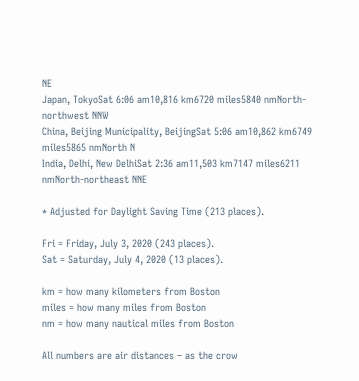NE
Japan, TokyoSat 6:06 am10,816 km6720 miles5840 nmNorth-northwest NNW
China, Beijing Municipality, BeijingSat 5:06 am10,862 km6749 miles5865 nmNorth N
India, Delhi, New DelhiSat 2:36 am11,503 km7147 miles6211 nmNorth-northeast NNE

* Adjusted for Daylight Saving Time (213 places).

Fri = Friday, July 3, 2020 (243 places).
Sat = Saturday, July 4, 2020 (13 places).

km = how many kilometers from Boston
miles = how many miles from Boston
nm = how many nautical miles from Boston

All numbers are air distances – as the crow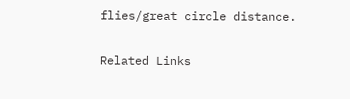flies/great circle distance.

Related Links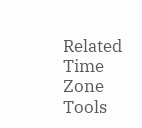Related Time Zone Tools